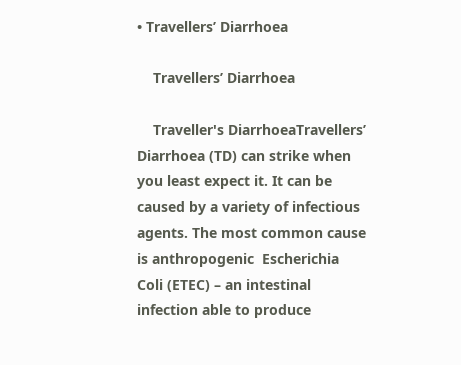• Travellers’ Diarrhoea

    Travellers’ Diarrhoea

    Traveller's DiarrhoeaTravellers’ Diarrhoea (TD) can strike when you least expect it. It can be caused by a variety of infectious agents. The most common cause is anthropogenic  Escherichia Coli (ETEC) – an intestinal infection able to produce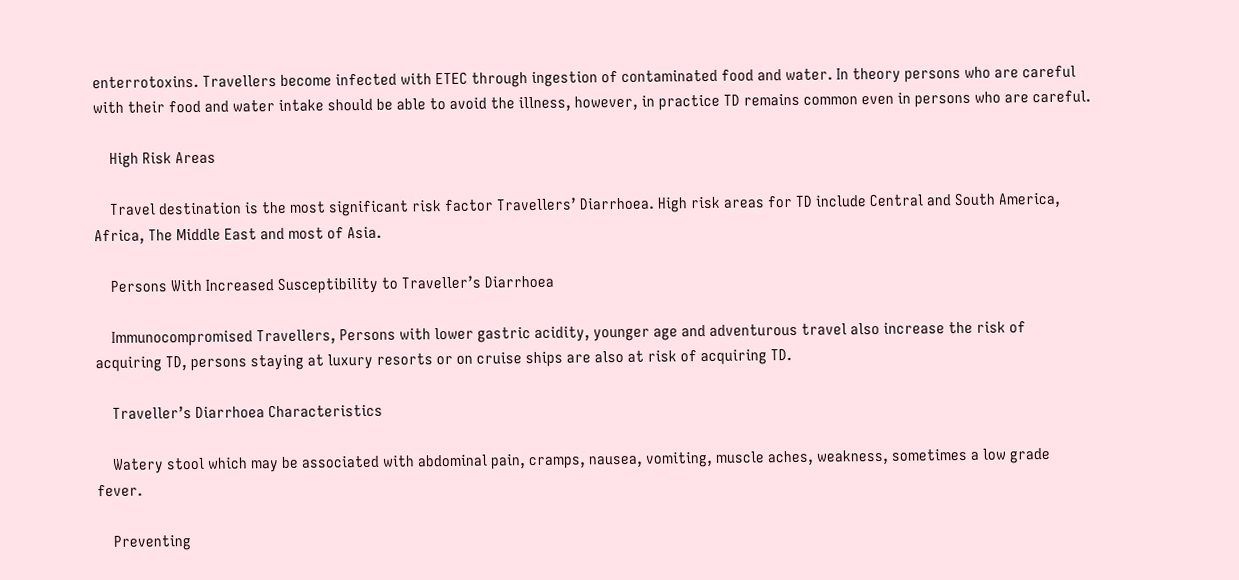enterrotoxins. Travellers become infected with ETEC through ingestion of contaminated food and water. In theory persons who are careful with their food and water intake should be able to avoid the illness, however, in practice TD remains common even in persons who are careful.

    High Risk Areas

    Travel destination is the most significant risk factor Travellers’ Diarrhoea. High risk areas for TD include Central and South America, Africa, The Middle East and most of Asia.

    Persons With Increased Susceptibility to Traveller’s Diarrhoea

    Immunocompromised Travellers, Persons with lower gastric acidity, younger age and adventurous travel also increase the risk of acquiring TD, persons staying at luxury resorts or on cruise ships are also at risk of acquiring TD.

    Traveller’s Diarrhoea Characteristics

    Watery stool which may be associated with abdominal pain, cramps, nausea, vomiting, muscle aches, weakness, sometimes a low grade fever.

    Preventing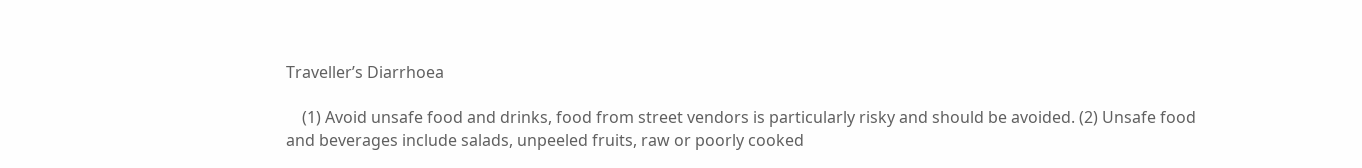Traveller’s Diarrhoea

    (1) Avoid unsafe food and drinks, food from street vendors is particularly risky and should be avoided. (2) Unsafe food and beverages include salads, unpeeled fruits, raw or poorly cooked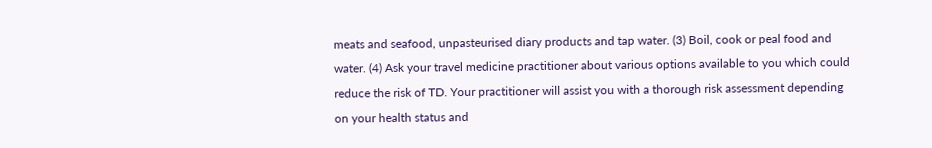meats and seafood, unpasteurised diary products and tap water. (3) Boil, cook or peal food and water. (4) Ask your travel medicine practitioner about various options available to you which could reduce the risk of TD. Your practitioner will assist you with a thorough risk assessment depending on your health status and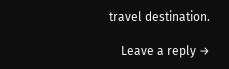travel destination.

    Leave a reply →